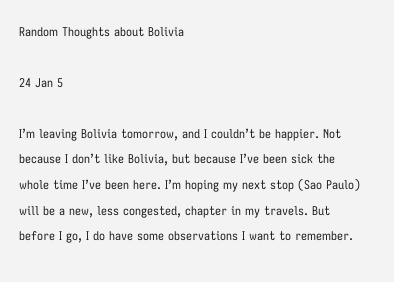Random Thoughts about Bolivia

24 Jan 5

I’m leaving Bolivia tomorrow, and I couldn’t be happier. Not because I don’t like Bolivia, but because I’ve been sick the whole time I’ve been here. I’m hoping my next stop (Sao Paulo) will be a new, less congested, chapter in my travels. But before I go, I do have some observations I want to remember.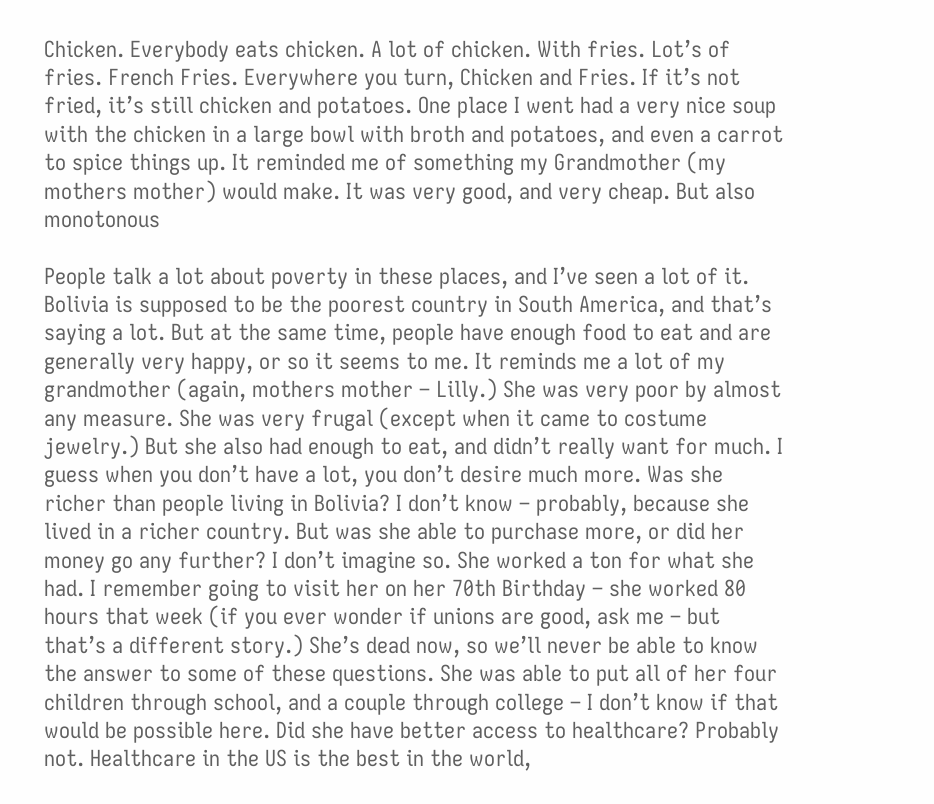Chicken. Everybody eats chicken. A lot of chicken. With fries. Lot’s of fries. French Fries. Everywhere you turn, Chicken and Fries. If it’s not fried, it’s still chicken and potatoes. One place I went had a very nice soup with the chicken in a large bowl with broth and potatoes, and even a carrot to spice things up. It reminded me of something my Grandmother (my mothers mother) would make. It was very good, and very cheap. But also monotonous

People talk a lot about poverty in these places, and I’ve seen a lot of it. Bolivia is supposed to be the poorest country in South America, and that’s saying a lot. But at the same time, people have enough food to eat and are generally very happy, or so it seems to me. It reminds me a lot of my grandmother (again, mothers mother – Lilly.) She was very poor by almost any measure. She was very frugal (except when it came to costume jewelry.) But she also had enough to eat, and didn’t really want for much. I guess when you don’t have a lot, you don’t desire much more. Was she richer than people living in Bolivia? I don’t know – probably, because she lived in a richer country. But was she able to purchase more, or did her money go any further? I don’t imagine so. She worked a ton for what she had. I remember going to visit her on her 70th Birthday – she worked 80 hours that week (if you ever wonder if unions are good, ask me – but that’s a different story.) She’s dead now, so we’ll never be able to know the answer to some of these questions. She was able to put all of her four children through school, and a couple through college – I don’t know if that would be possible here. Did she have better access to healthcare? Probably not. Healthcare in the US is the best in the world,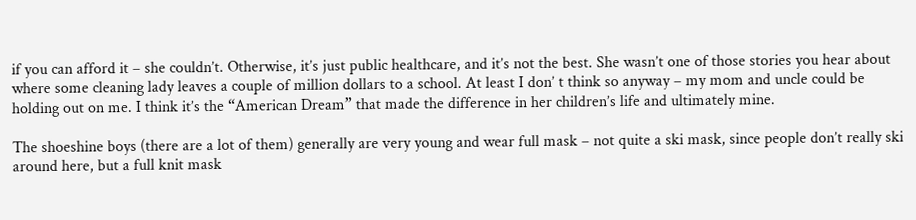if you can afford it – she couldn’t. Otherwise, it’s just public healthcare, and it’s not the best. She wasn’t one of those stories you hear about where some cleaning lady leaves a couple of million dollars to a school. At least I don’ t think so anyway – my mom and uncle could be holding out on me. I think it’s the “American Dream” that made the difference in her children’s life and ultimately mine.

The shoeshine boys (there are a lot of them) generally are very young and wear full mask – not quite a ski mask, since people don’t really ski around here, but a full knit mask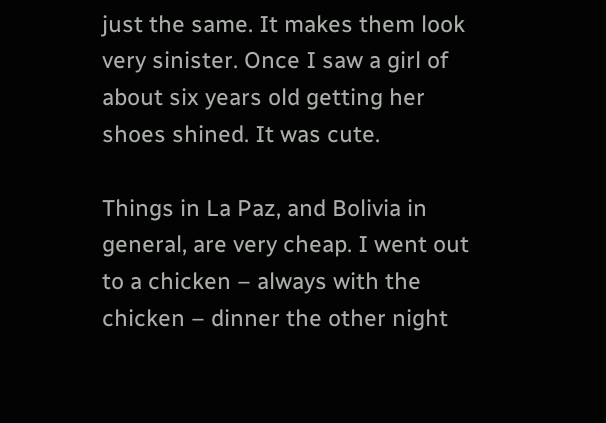just the same. It makes them look very sinister. Once I saw a girl of about six years old getting her shoes shined. It was cute.

Things in La Paz, and Bolivia in general, are very cheap. I went out to a chicken – always with the chicken – dinner the other night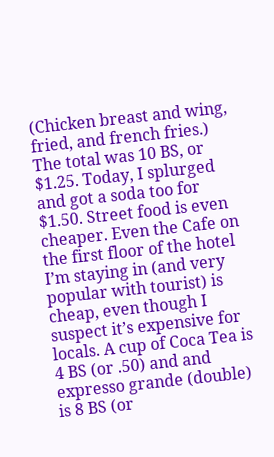(Chicken breast and wing, fried, and french fries.) The total was 10 BS, or $1.25. Today, I splurged and got a soda too for $1.50. Street food is even cheaper. Even the Cafe on the first floor of the hotel I’m staying in (and very popular with tourist) is cheap, even though I suspect it’s expensive for locals. A cup of Coca Tea is 4 BS (or .50) and and expresso grande (double) is 8 BS (or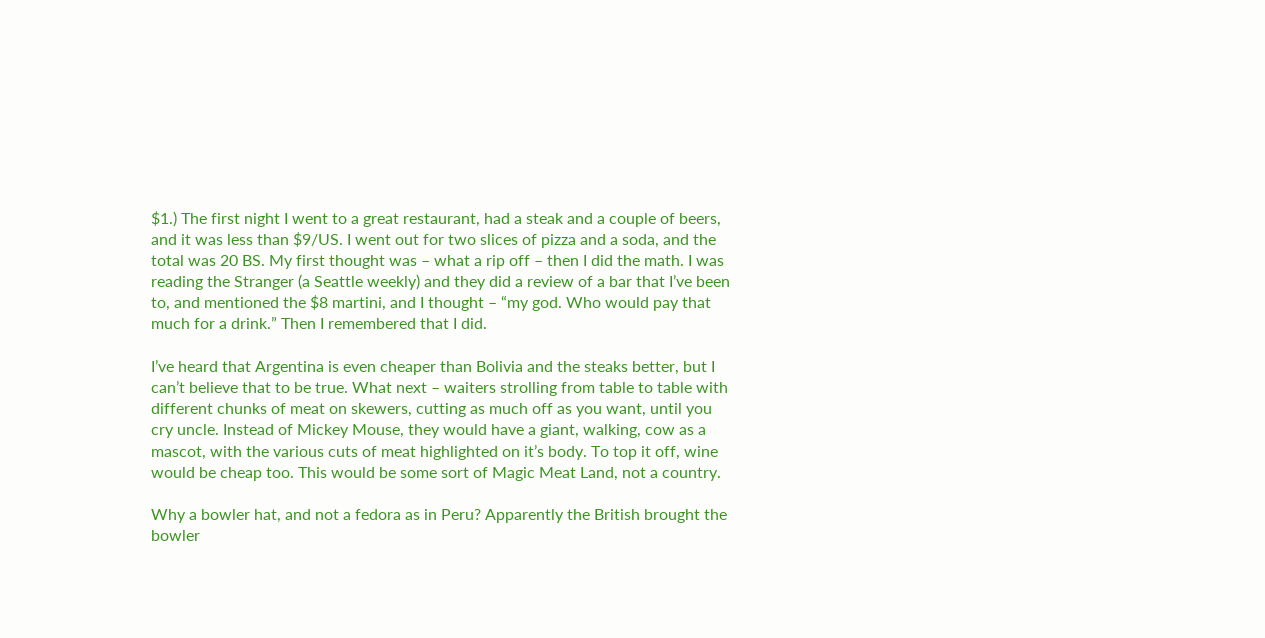$1.) The first night I went to a great restaurant, had a steak and a couple of beers, and it was less than $9/US. I went out for two slices of pizza and a soda, and the total was 20 BS. My first thought was – what a rip off – then I did the math. I was reading the Stranger (a Seattle weekly) and they did a review of a bar that I’ve been to, and mentioned the $8 martini, and I thought – “my god. Who would pay that much for a drink.” Then I remembered that I did.

I’ve heard that Argentina is even cheaper than Bolivia and the steaks better, but I can’t believe that to be true. What next – waiters strolling from table to table with different chunks of meat on skewers, cutting as much off as you want, until you cry uncle. Instead of Mickey Mouse, they would have a giant, walking, cow as a mascot, with the various cuts of meat highlighted on it’s body. To top it off, wine would be cheap too. This would be some sort of Magic Meat Land, not a country.

Why a bowler hat, and not a fedora as in Peru? Apparently the British brought the bowler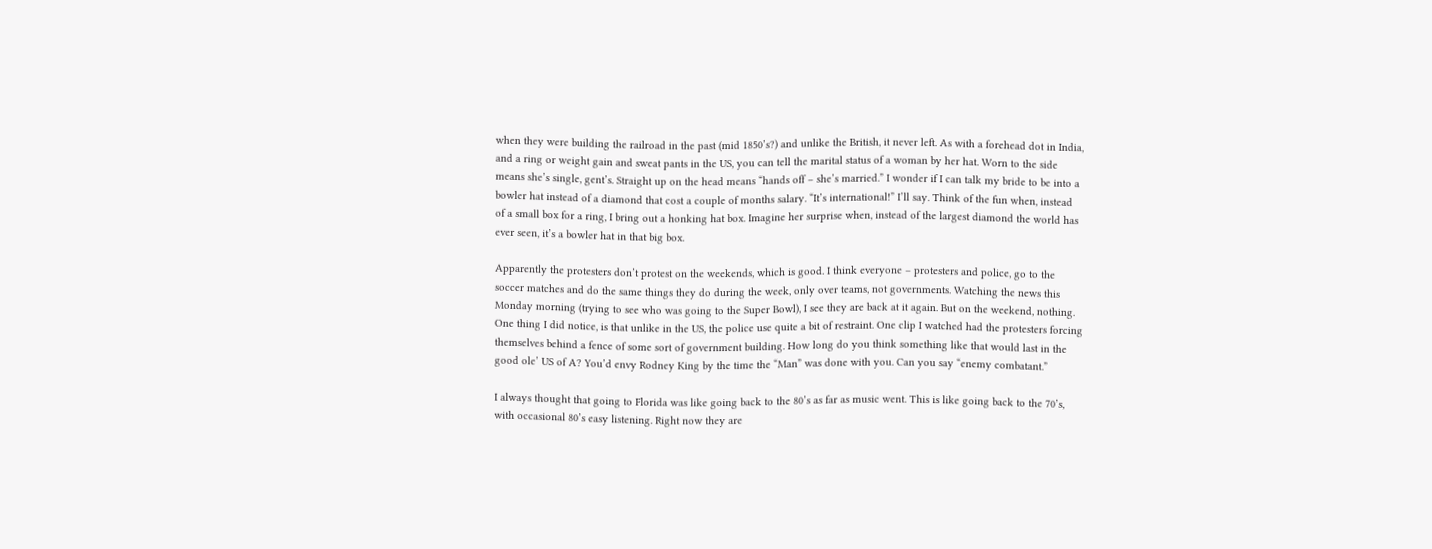when they were building the railroad in the past (mid 1850’s?) and unlike the British, it never left. As with a forehead dot in India, and a ring or weight gain and sweat pants in the US, you can tell the marital status of a woman by her hat. Worn to the side means she’s single, gent’s. Straight up on the head means “hands off – she’s married.” I wonder if I can talk my bride to be into a bowler hat instead of a diamond that cost a couple of months salary. “It’s international!” I’ll say. Think of the fun when, instead of a small box for a ring, I bring out a honking hat box. Imagine her surprise when, instead of the largest diamond the world has ever seen, it’s a bowler hat in that big box.

Apparently the protesters don’t protest on the weekends, which is good. I think everyone – protesters and police, go to the soccer matches and do the same things they do during the week, only over teams, not governments. Watching the news this Monday morning (trying to see who was going to the Super Bowl), I see they are back at it again. But on the weekend, nothing. One thing I did notice, is that unlike in the US, the police use quite a bit of restraint. One clip I watched had the protesters forcing themselves behind a fence of some sort of government building. How long do you think something like that would last in the good ole’ US of A? You’d envy Rodney King by the time the “Man” was done with you. Can you say “enemy combatant.”

I always thought that going to Florida was like going back to the 80’s as far as music went. This is like going back to the 70’s, with occasional 80’s easy listening. Right now they are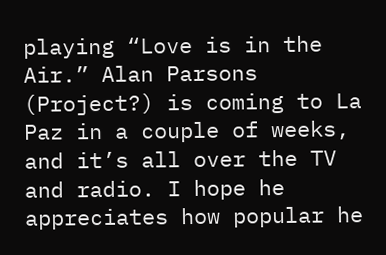playing “Love is in the Air.” Alan Parsons (Project?) is coming to La Paz in a couple of weeks, and it’s all over the TV and radio. I hope he appreciates how popular he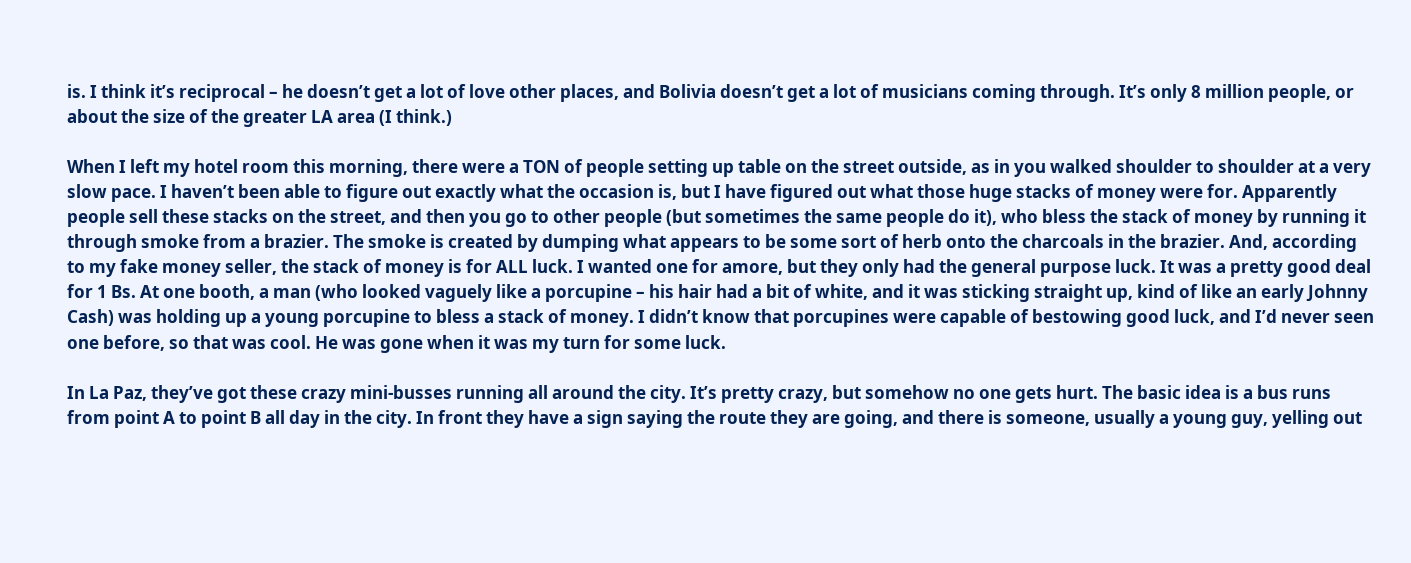is. I think it’s reciprocal – he doesn’t get a lot of love other places, and Bolivia doesn’t get a lot of musicians coming through. It’s only 8 million people, or about the size of the greater LA area (I think.)

When I left my hotel room this morning, there were a TON of people setting up table on the street outside, as in you walked shoulder to shoulder at a very slow pace. I haven’t been able to figure out exactly what the occasion is, but I have figured out what those huge stacks of money were for. Apparently people sell these stacks on the street, and then you go to other people (but sometimes the same people do it), who bless the stack of money by running it through smoke from a brazier. The smoke is created by dumping what appears to be some sort of herb onto the charcoals in the brazier. And, according to my fake money seller, the stack of money is for ALL luck. I wanted one for amore, but they only had the general purpose luck. It was a pretty good deal for 1 Bs. At one booth, a man (who looked vaguely like a porcupine – his hair had a bit of white, and it was sticking straight up, kind of like an early Johnny Cash) was holding up a young porcupine to bless a stack of money. I didn’t know that porcupines were capable of bestowing good luck, and I’d never seen one before, so that was cool. He was gone when it was my turn for some luck.

In La Paz, they’ve got these crazy mini-busses running all around the city. It’s pretty crazy, but somehow no one gets hurt. The basic idea is a bus runs from point A to point B all day in the city. In front they have a sign saying the route they are going, and there is someone, usually a young guy, yelling out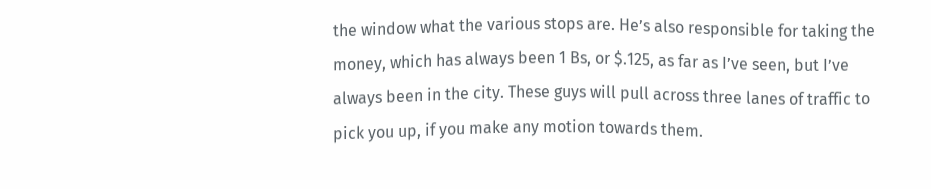the window what the various stops are. He’s also responsible for taking the money, which has always been 1 Bs, or $.125, as far as I’ve seen, but I’ve always been in the city. These guys will pull across three lanes of traffic to pick you up, if you make any motion towards them.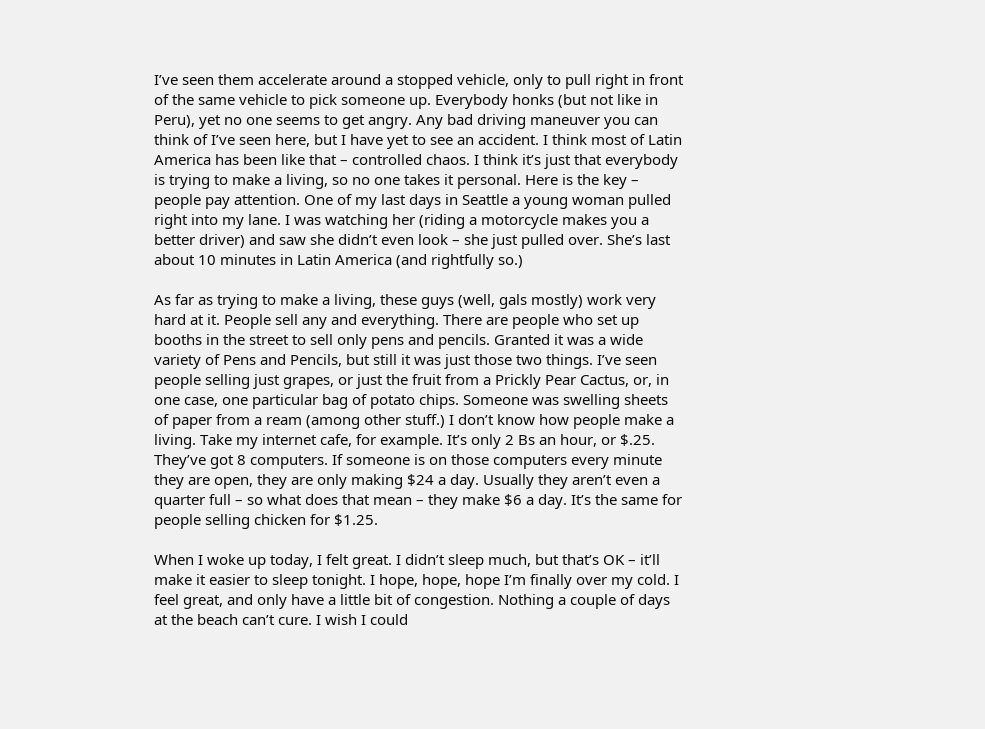I’ve seen them accelerate around a stopped vehicle, only to pull right in front of the same vehicle to pick someone up. Everybody honks (but not like in Peru), yet no one seems to get angry. Any bad driving maneuver you can think of I’ve seen here, but I have yet to see an accident. I think most of Latin America has been like that – controlled chaos. I think it’s just that everybody is trying to make a living, so no one takes it personal. Here is the key – people pay attention. One of my last days in Seattle a young woman pulled right into my lane. I was watching her (riding a motorcycle makes you a better driver) and saw she didn’t even look – she just pulled over. She’s last about 10 minutes in Latin America (and rightfully so.)

As far as trying to make a living, these guys (well, gals mostly) work very hard at it. People sell any and everything. There are people who set up booths in the street to sell only pens and pencils. Granted it was a wide variety of Pens and Pencils, but still it was just those two things. I’ve seen people selling just grapes, or just the fruit from a Prickly Pear Cactus, or, in one case, one particular bag of potato chips. Someone was swelling sheets of paper from a ream (among other stuff.) I don’t know how people make a living. Take my internet cafe, for example. It’s only 2 Bs an hour, or $.25. They’ve got 8 computers. If someone is on those computers every minute they are open, they are only making $24 a day. Usually they aren’t even a quarter full – so what does that mean – they make $6 a day. It’s the same for people selling chicken for $1.25.

When I woke up today, I felt great. I didn’t sleep much, but that’s OK – it’ll make it easier to sleep tonight. I hope, hope, hope I’m finally over my cold. I feel great, and only have a little bit of congestion. Nothing a couple of days at the beach can’t cure. I wish I could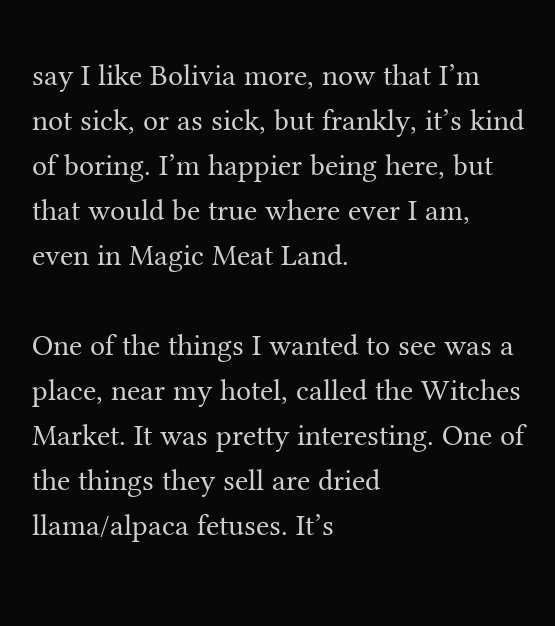say I like Bolivia more, now that I’m not sick, or as sick, but frankly, it’s kind of boring. I’m happier being here, but that would be true where ever I am, even in Magic Meat Land.

One of the things I wanted to see was a place, near my hotel, called the Witches Market. It was pretty interesting. One of the things they sell are dried llama/alpaca fetuses. It’s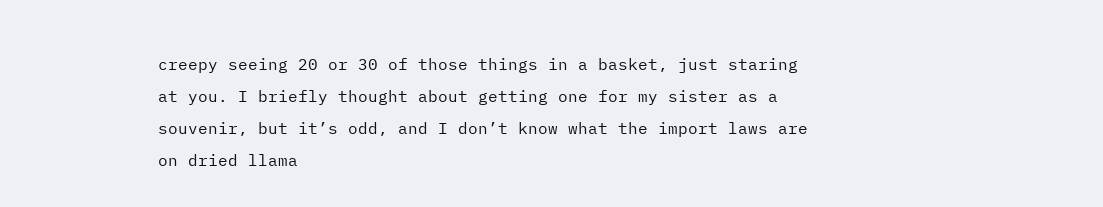creepy seeing 20 or 30 of those things in a basket, just staring at you. I briefly thought about getting one for my sister as a souvenir, but it’s odd, and I don’t know what the import laws are on dried llama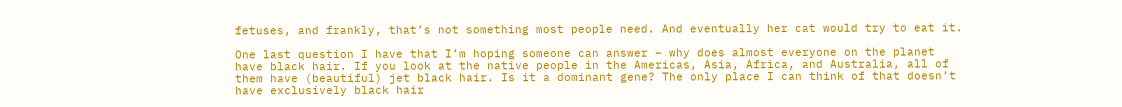fetuses, and frankly, that’s not something most people need. And eventually her cat would try to eat it.

One last question I have that I’m hoping someone can answer – why does almost everyone on the planet have black hair. If you look at the native people in the Americas, Asia, Africa, and Australia, all of them have (beautiful) jet black hair. Is it a dominant gene? The only place I can think of that doesn’t have exclusively black hair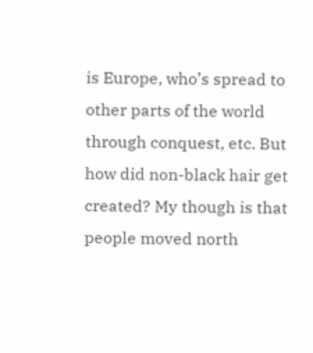is Europe, who’s spread to other parts of the world through conquest, etc. But how did non-black hair get created? My though is that people moved north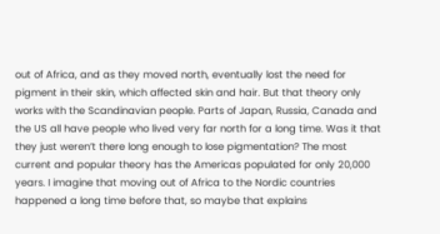out of Africa, and as they moved north, eventually lost the need for pigment in their skin, which affected skin and hair. But that theory only works with the Scandinavian people. Parts of Japan, Russia, Canada and the US all have people who lived very far north for a long time. Was it that they just weren’t there long enough to lose pigmentation? The most current and popular theory has the Americas populated for only 20,000 years. I imagine that moving out of Africa to the Nordic countries happened a long time before that, so maybe that explains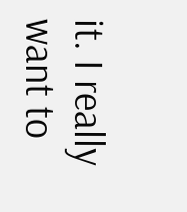it. I really want to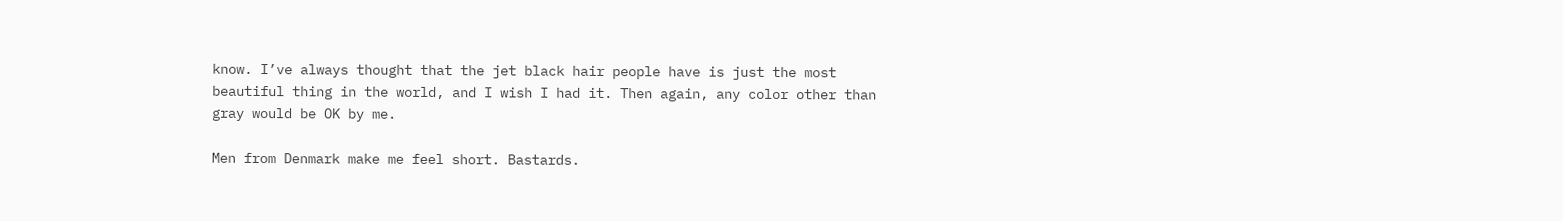know. I’ve always thought that the jet black hair people have is just the most beautiful thing in the world, and I wish I had it. Then again, any color other than gray would be OK by me.

Men from Denmark make me feel short. Bastards.